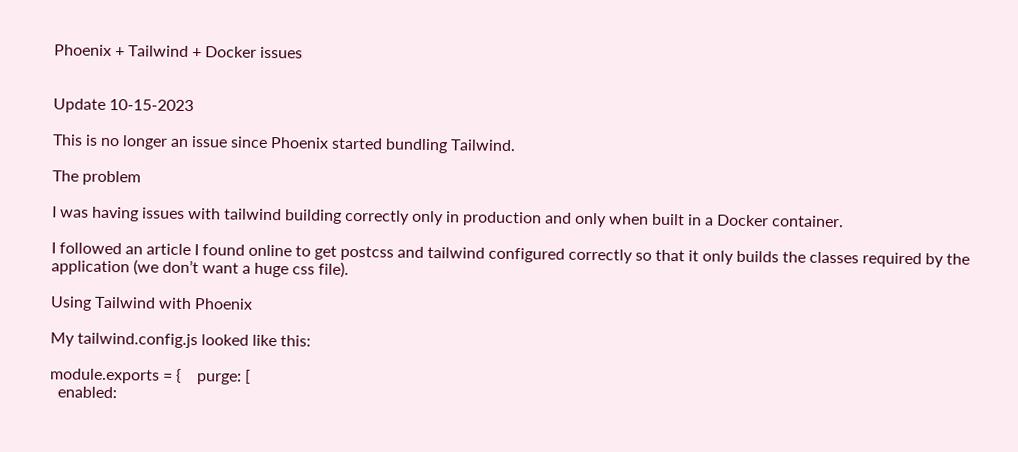Phoenix + Tailwind + Docker issues


Update 10-15-2023

This is no longer an issue since Phoenix started bundling Tailwind.

The problem

I was having issues with tailwind building correctly only in production and only when built in a Docker container.

I followed an article I found online to get postcss and tailwind configured correctly so that it only builds the classes required by the application (we don’t want a huge css file).

Using Tailwind with Phoenix

My tailwind.config.js looked like this:

module.exports = {    purge: [
  enabled: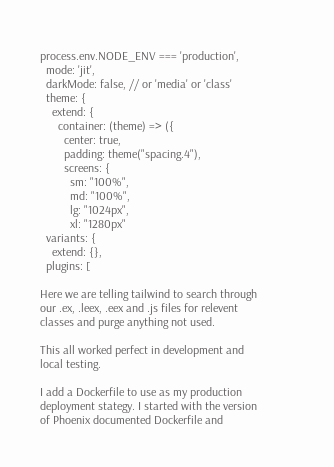process.env.NODE_ENV === 'production',
  mode: 'jit',
  darkMode: false, // or 'media' or 'class'
  theme: {
    extend: {
      container: (theme) => ({
        center: true,
        padding: theme("spacing.4"),
        screens: {
          sm: "100%",
          md: "100%",
          lg: "1024px",
          xl: "1280px"
  variants: {
    extend: {},
  plugins: [

Here we are telling tailwind to search through our .ex, .leex, .eex and .js files for relevent classes and purge anything not used.

This all worked perfect in development and local testing.

I add a Dockerfile to use as my production deployment stategy. I started with the version of Phoenix documented Dockerfile and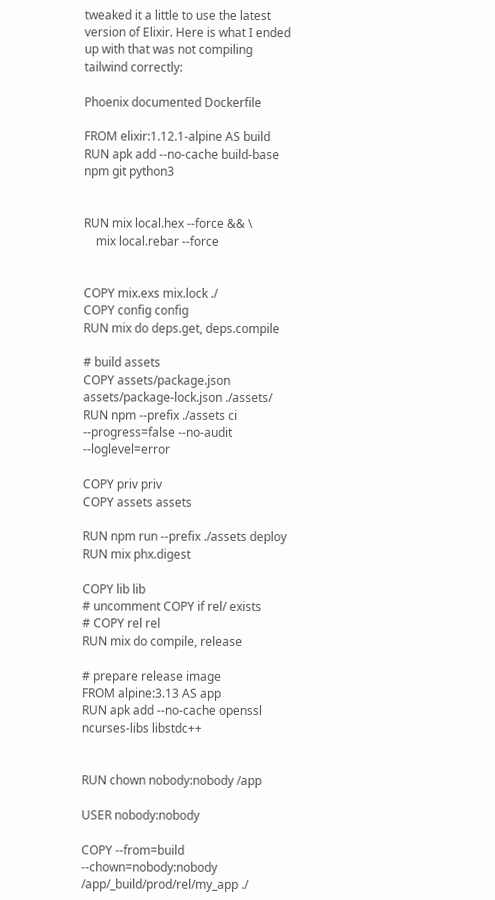tweaked it a little to use the latest version of Elixir. Here is what I ended up with that was not compiling tailwind correctly:

Phoenix documented Dockerfile

FROM elixir:1.12.1-alpine AS build
RUN apk add --no-cache build-base npm git python3


RUN mix local.hex --force && \
    mix local.rebar --force


COPY mix.exs mix.lock ./
COPY config config
RUN mix do deps.get, deps.compile

# build assets
COPY assets/package.json assets/package-lock.json ./assets/
RUN npm --prefix ./assets ci --progress=false --no-audit --loglevel=error

COPY priv priv
COPY assets assets

RUN npm run --prefix ./assets deploy
RUN mix phx.digest

COPY lib lib
# uncomment COPY if rel/ exists
# COPY rel rel
RUN mix do compile, release

# prepare release image
FROM alpine:3.13 AS app
RUN apk add --no-cache openssl ncurses-libs libstdc++


RUN chown nobody:nobody /app

USER nobody:nobody

COPY --from=build --chown=nobody:nobody /app/_build/prod/rel/my_app ./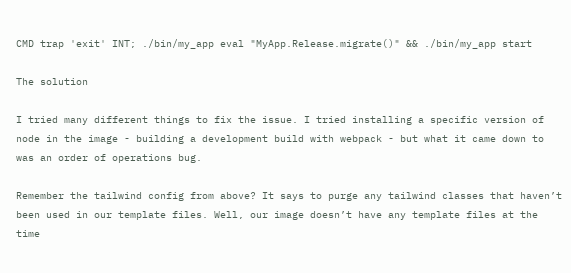CMD trap 'exit' INT; ./bin/my_app eval "MyApp.Release.migrate()" && ./bin/my_app start

The solution

I tried many different things to fix the issue. I tried installing a specific version of node in the image - building a development build with webpack - but what it came down to was an order of operations bug.

Remember the tailwind config from above? It says to purge any tailwind classes that haven’t been used in our template files. Well, our image doesn’t have any template files at the time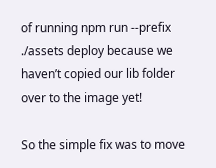of running npm run --prefix ./assets deploy because we haven’t copied our lib folder over to the image yet!

So the simple fix was to move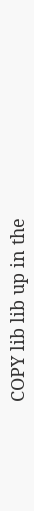COPY lib lib up in the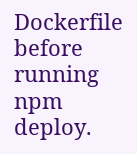Dockerfile before running npm deploy.